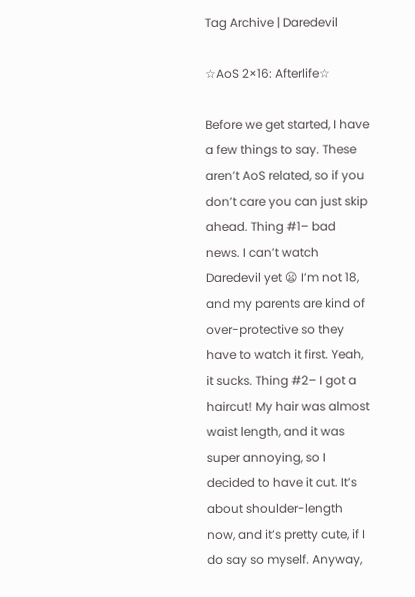Tag Archive | Daredevil

☆AoS 2×16: Afterlife☆

Before we get started, I have a few things to say. These aren’t AoS related, so if you don’t care you can just skip ahead. Thing #1– bad news. I can’t watch Daredevil yet 😦 I’m not 18, and my parents are kind of over-protective so they have to watch it first. Yeah, it sucks. Thing #2– I got a haircut! My hair was almost waist length, and it was super annoying, so I decided to have it cut. It’s about shoulder-length now, and it’s pretty cute, if I do say so myself. Anyway,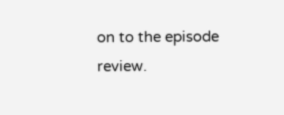on to the episode review.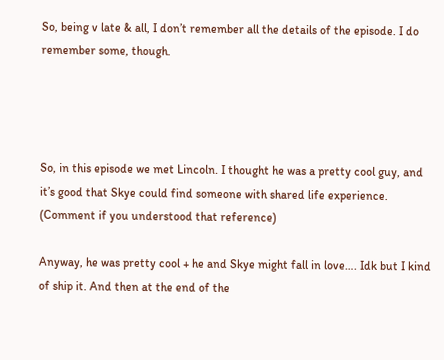So, being v late & all, I don’t remember all the details of the episode. I do remember some, though.




So, in this episode we met Lincoln. I thought he was a pretty cool guy, and it’s good that Skye could find someone with shared life experience. (Comment if you understood that reference)

Anyway, he was pretty cool + he and Skye might fall in love…. Idk but I kind of ship it. And then at the end of the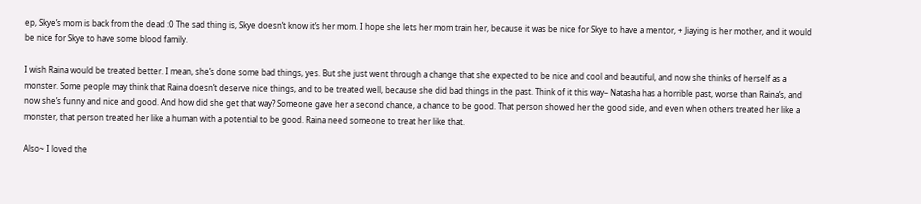ep, Skye’s mom is back from the dead :0 The sad thing is, Skye doesn’t know it’s her mom. I hope she lets her mom train her, because it was be nice for Skye to have a mentor, + Jiaying is her mother, and it would be nice for Skye to have some blood family.

I wish Raina would be treated better. I mean, she’s done some bad things, yes. But she just went through a change that she expected to be nice and cool and beautiful, and now she thinks of herself as a monster. Some people may think that Raina doesn’t deserve nice things, and to be treated well, because she did bad things in the past. Think of it this way– Natasha has a horrible past, worse than Raina’s, and now she’s funny and nice and good. And how did she get that way? Someone gave her a second chance, a chance to be good. That person showed her the good side, and even when others treated her like a monster, that person treated her like a human with a potential to be good. Raina need someone to treat her like that.

Also~ I loved the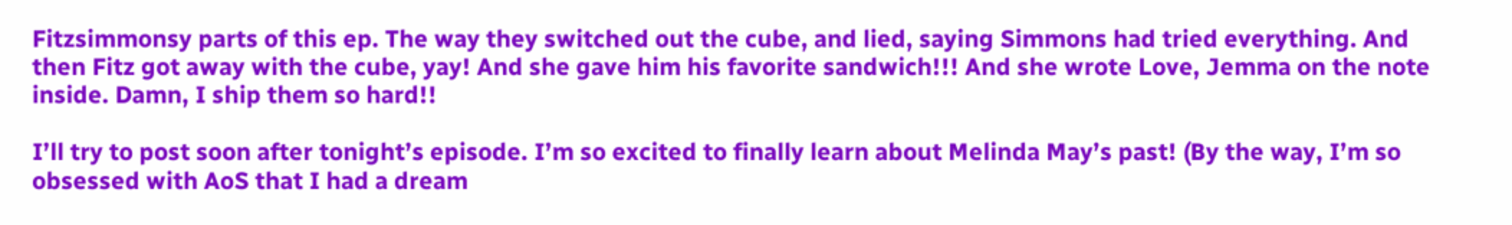Fitzsimmonsy parts of this ep. The way they switched out the cube, and lied, saying Simmons had tried everything. And then Fitz got away with the cube, yay! And she gave him his favorite sandwich!!! And she wrote Love, Jemma on the note inside. Damn, I ship them so hard!!

I’ll try to post soon after tonight’s episode. I’m so excited to finally learn about Melinda May’s past! (By the way, I’m so obsessed with AoS that I had a dream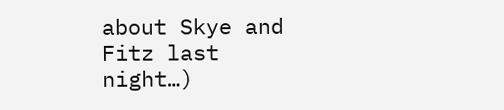about Skye and Fitz last night…)